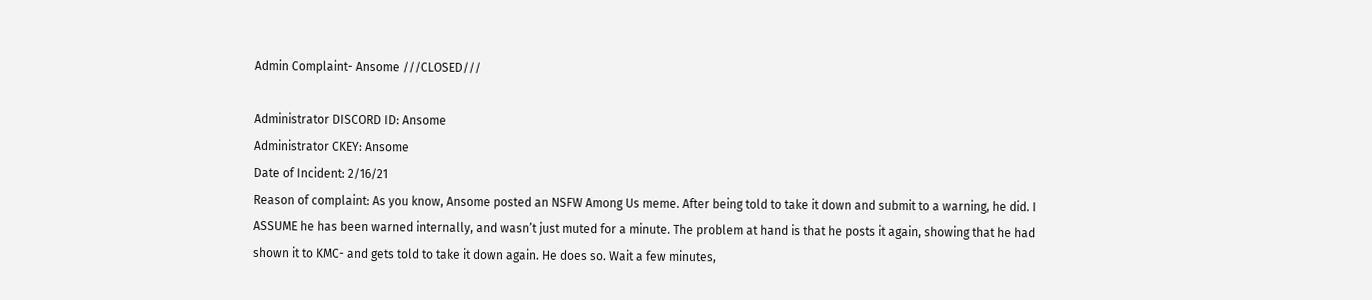Admin Complaint- Ansome ///CLOSED///

Administrator DISCORD ID: Ansome
Administrator CKEY: Ansome
Date of Incident: 2/16/21
Reason of complaint: As you know, Ansome posted an NSFW Among Us meme. After being told to take it down and submit to a warning, he did. I ASSUME he has been warned internally, and wasn’t just muted for a minute. The problem at hand is that he posts it again, showing that he had shown it to KMC- and gets told to take it down again. He does so. Wait a few minutes,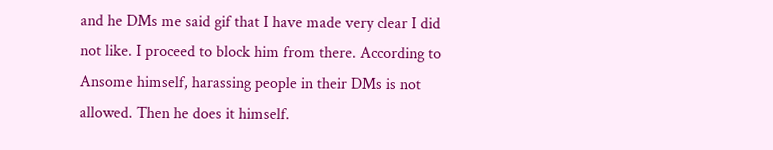and he DMs me said gif that I have made very clear I did not like. I proceed to block him from there. According to Ansome himself, harassing people in their DMs is not allowed. Then he does it himself.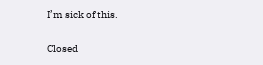I’m sick of this.

Closed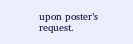upon poster’s request.